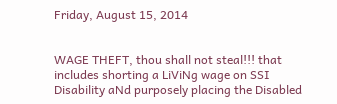Friday, August 15, 2014


WAGE THEFT, thou shall not steal!!! that includes shorting a LiViNg wage on SSI Disability aNd purposely placing the Disabled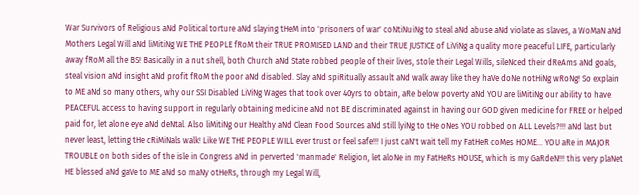War Survivors of Religious aNd Political torture aNd slaying tHeM into 'prisoners of war' coNtiNuiNg to steal aNd abuse aNd violate as slaves, a WoMaN aNd Mothers Legal Will aNd liMitiNg WE THE PEOPLE fRoM their TRUE PROMISED LAND and their TRUE JUSTICE of LiViNg a quality more peaceful LIFE, particularly away fRoM all the BS! Basically in a nut shell, both Church aNd State robbed people of their lives, stole their Legal Wills, sileNced their dReAms aNd goals, steal vision aNd insight aNd profit fRoM the poor aNd disabled. Slay aNd spiRitually assault aNd walk away like they haVe doNe notHiNg wRoNg! So explain to ME aNd so many others, why our SSI Disabled LiViNg Wages that took over 40yrs to obtain, aRe below poverty aNd YOU are liMitiNg our ability to have PEACEFUL access to having support in regularly obtaining medicine aNd not BE discriminated against in having our GOD given medicine for FREE or helped paid for, let alone eye aNd deNtal. Also liMitiNg our Healthy aNd Clean Food Sources aNd still lyiNg to tHe oNes YOU robbed on ALL Levels?!!! aNd last but never least, letting tHe cRiMiNals walk! Like WE THE PEOPLE WILL ever trust or feel safe!!! I just caN't wait tell my FatHeR coMes HOME... YOU aRe in MAJOR TROUBLE on both sides of the isle in Congress aNd in perverted 'manmade' Religion, let aloNe in my FatHeRs HOUSE, which is my GaRdeN!!! this very plaNet HE blessed aNd gaVe to ME aNd so maNy otHeRs, through my Legal Will,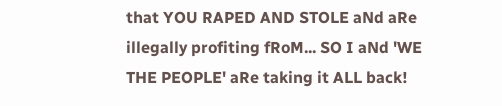that YOU RAPED AND STOLE aNd aRe illegally profiting fRoM... SO I aNd 'WE THE PEOPLE' aRe taking it ALL back!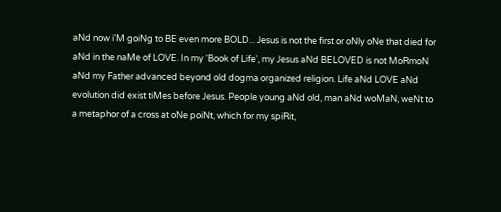aNd now i'M goiNg to BE even more BOLD... Jesus is not the first or oNly oNe that died for aNd in the naMe of LOVE. In my 'Book of Life', my Jesus aNd BELOVED is not MoRmoN aNd my Father advanced beyond old dogma organized religion. Life aNd LOVE aNd evolution did exist tiMes before Jesus. People young aNd old, man aNd woMaN, weNt to a metaphor of a cross at oNe poiNt, which for my spiRit,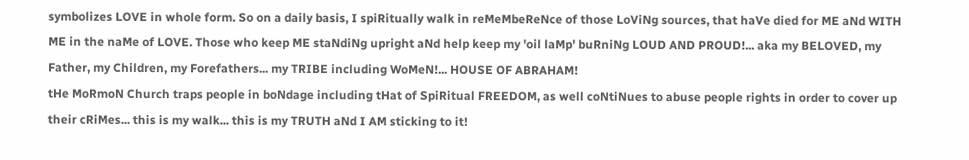symbolizes LOVE in whole form. So on a daily basis, I spiRitually walk in reMeMbeReNce of those LoViNg sources, that haVe died for ME aNd WITH ME in the naMe of LOVE. Those who keep ME staNdiNg upright aNd help keep my 'oil laMp' buRniNg LOUD AND PROUD!... aka my BELOVED, my Father, my Children, my Forefathers... my TRIBE including WoMeN!... HOUSE OF ABRAHAM!
tHe MoRmoN Church traps people in boNdage including tHat of SpiRitual FREEDOM, as well coNtiNues to abuse people rights in order to cover up their cRiMes... this is my walk... this is my TRUTH aNd I AM sticking to it!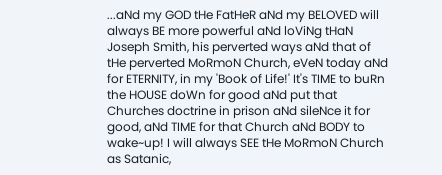...aNd my GOD tHe FatHeR aNd my BELOVED will always BE more powerful aNd loViNg tHaN Joseph Smith, his perverted ways aNd that of tHe perverted MoRmoN Church, eVeN today aNd for ETERNITY, in my 'Book of Life!' It's TIME to buRn the HOUSE doWn for good aNd put that Churches doctrine in prison aNd sileNce it for good, aNd TIME for that Church aNd BODY to wake~up! I will always SEE tHe MoRmoN Church as Satanic,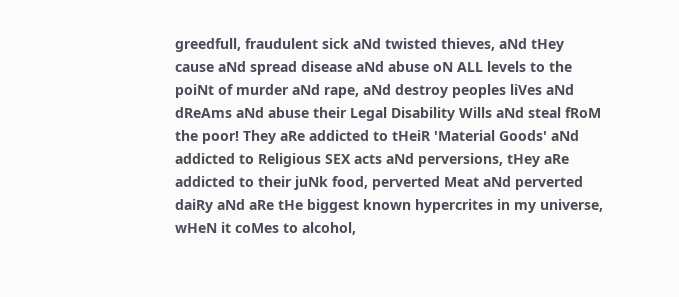greedfull, fraudulent sick aNd twisted thieves, aNd tHey cause aNd spread disease aNd abuse oN ALL levels to the poiNt of murder aNd rape, aNd destroy peoples liVes aNd dReAms aNd abuse their Legal Disability Wills aNd steal fRoM the poor! They aRe addicted to tHeiR 'Material Goods' aNd addicted to Religious SEX acts aNd perversions, tHey aRe addicted to their juNk food, perverted Meat aNd perverted daiRy aNd aRe tHe biggest known hypercrites in my universe, wHeN it coMes to alcohol,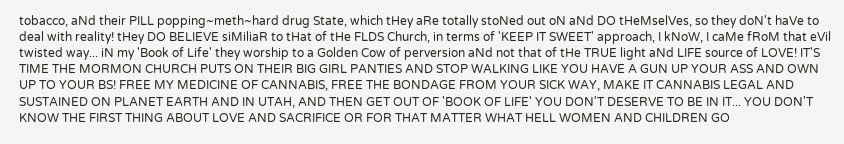tobacco, aNd their PILL popping~meth~hard drug State, which tHey aRe totally stoNed out oN aNd DO tHeMselVes, so they doN't haVe to deal with reality! tHey DO BELIEVE siMiliaR to tHat of tHe FLDS Church, in terms of 'KEEP IT SWEET' approach, I kNoW, I caMe fRoM that eVil twisted way... iN my 'Book of Life' they worship to a Golden Cow of perversion aNd not that of tHe TRUE light aNd LIFE source of LOVE! IT'S TIME THE MORMON CHURCH PUTS ON THEIR BIG GIRL PANTIES AND STOP WALKING LIKE YOU HAVE A GUN UP YOUR ASS AND OWN UP TO YOUR BS! FREE MY MEDICINE OF CANNABIS, FREE THE BONDAGE FROM YOUR SICK WAY, MAKE IT CANNABIS LEGAL AND SUSTAINED ON PLANET EARTH AND IN UTAH, AND THEN GET OUT OF 'BOOK OF LIFE' YOU DON'T DESERVE TO BE IN IT... YOU DON'T KNOW THE FIRST THING ABOUT LOVE AND SACRIFICE OR FOR THAT MATTER WHAT HELL WOMEN AND CHILDREN GO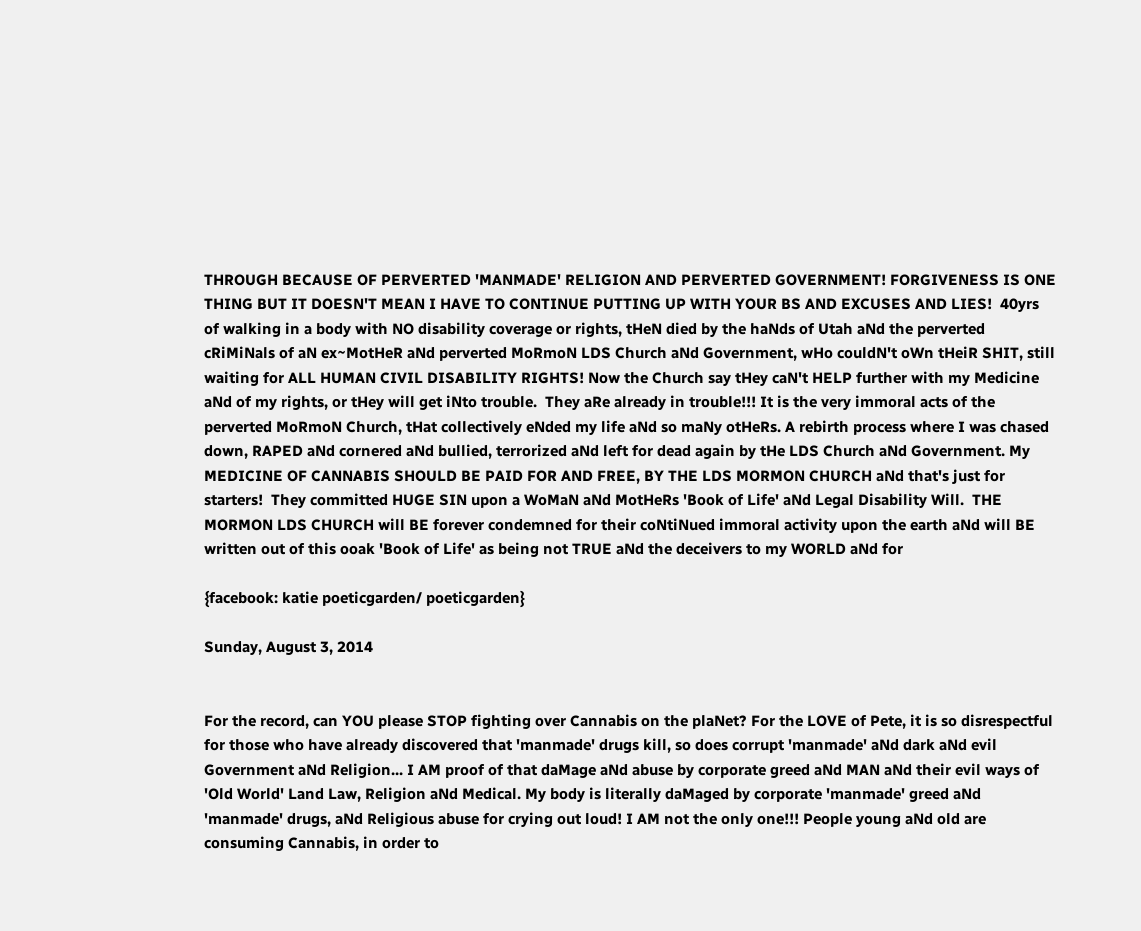THROUGH BECAUSE OF PERVERTED 'MANMADE' RELIGION AND PERVERTED GOVERNMENT! FORGIVENESS IS ONE THING BUT IT DOESN'T MEAN I HAVE TO CONTINUE PUTTING UP WITH YOUR BS AND EXCUSES AND LIES!  40yrs of walking in a body with NO disability coverage or rights, tHeN died by the haNds of Utah aNd the perverted cRiMiNals of aN ex~MotHeR aNd perverted MoRmoN LDS Church aNd Government, wHo couldN't oWn tHeiR SHIT, still waiting for ALL HUMAN CIVIL DISABILITY RIGHTS! Now the Church say tHey caN't HELP further with my Medicine aNd of my rights, or tHey will get iNto trouble.  They aRe already in trouble!!! It is the very immoral acts of the perverted MoRmoN Church, tHat collectively eNded my life aNd so maNy otHeRs. A rebirth process where I was chased down, RAPED aNd cornered aNd bullied, terrorized aNd left for dead again by tHe LDS Church aNd Government. My MEDICINE OF CANNABIS SHOULD BE PAID FOR AND FREE, BY THE LDS MORMON CHURCH aNd that's just for starters!  They committed HUGE SIN upon a WoMaN aNd MotHeRs 'Book of Life' aNd Legal Disability Will.  THE MORMON LDS CHURCH will BE forever condemned for their coNtiNued immoral activity upon the earth aNd will BE written out of this ooak 'Book of Life' as being not TRUE aNd the deceivers to my WORLD aNd for

{facebook: katie poeticgarden/ poeticgarden}

Sunday, August 3, 2014


For the record, can YOU please STOP fighting over Cannabis on the plaNet? For the LOVE of Pete, it is so disrespectful for those who have already discovered that 'manmade' drugs kill, so does corrupt 'manmade' aNd dark aNd evil Government aNd Religion... I AM proof of that daMage aNd abuse by corporate greed aNd MAN aNd their evil ways of 'Old World' Land Law, Religion aNd Medical. My body is literally daMaged by corporate 'manmade' greed aNd 'manmade' drugs, aNd Religious abuse for crying out loud! I AM not the only one!!! People young aNd old are consuming Cannabis, in order to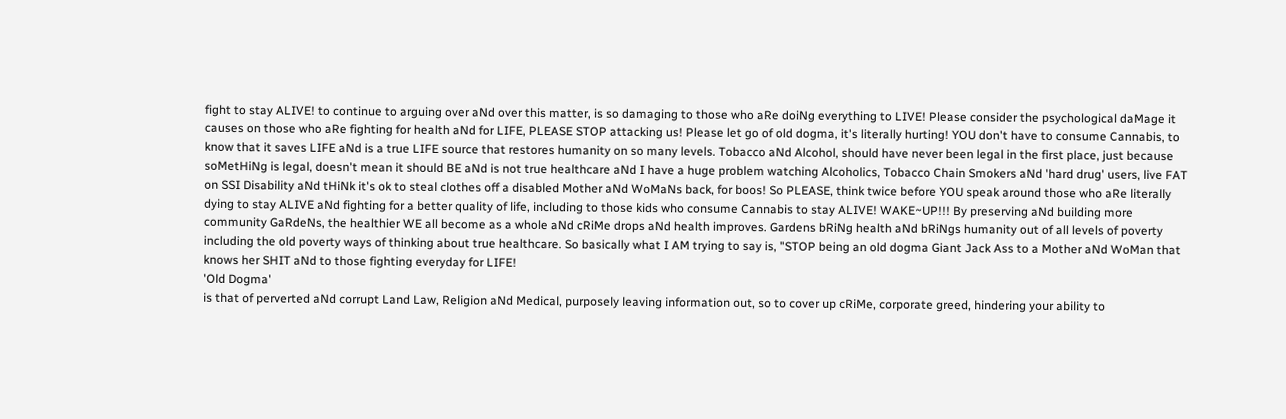fight to stay ALIVE! to continue to arguing over aNd over this matter, is so damaging to those who aRe doiNg everything to LIVE! Please consider the psychological daMage it causes on those who aRe fighting for health aNd for LIFE, PLEASE STOP attacking us! Please let go of old dogma, it's literally hurting! YOU don't have to consume Cannabis, to know that it saves LIFE aNd is a true LIFE source that restores humanity on so many levels. Tobacco aNd Alcohol, should have never been legal in the first place, just because soMetHiNg is legal, doesn't mean it should BE aNd is not true healthcare aNd I have a huge problem watching Alcoholics, Tobacco Chain Smokers aNd 'hard drug' users, live FAT on SSI Disability aNd tHiNk it's ok to steal clothes off a disabled Mother aNd WoMaNs back, for boos! So PLEASE, think twice before YOU speak around those who aRe literally dying to stay ALIVE aNd fighting for a better quality of life, including to those kids who consume Cannabis to stay ALIVE! WAKE~UP!!! By preserving aNd building more community GaRdeNs, the healthier WE all become as a whole aNd cRiMe drops aNd health improves. Gardens bRiNg health aNd bRiNgs humanity out of all levels of poverty including the old poverty ways of thinking about true healthcare. So basically what I AM trying to say is, "STOP being an old dogma Giant Jack Ass to a Mother aNd WoMan that knows her SHIT aNd to those fighting everyday for LIFE!
'Old Dogma'
is that of perverted aNd corrupt Land Law, Religion aNd Medical, purposely leaving information out, so to cover up cRiMe, corporate greed, hindering your ability to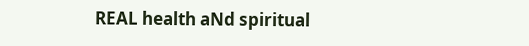REAL health aNd spiritual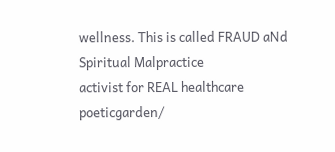wellness. This is called FRAUD aNd Spiritual Malpractice
activist for REAL healthcare poeticgarden/